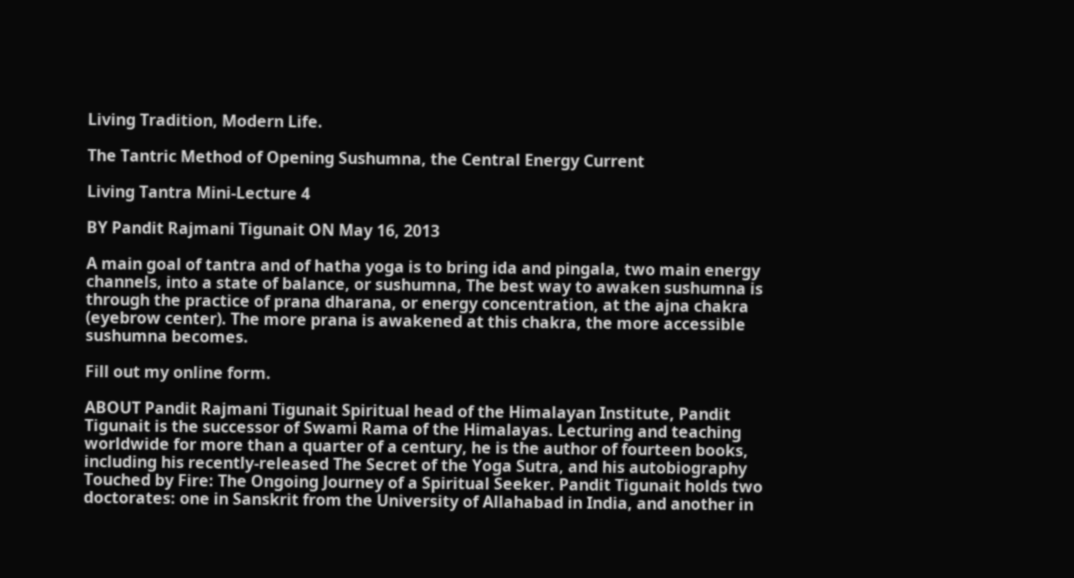Living Tradition, Modern Life.

The Tantric Method of Opening Sushumna, the Central Energy Current

Living Tantra Mini-Lecture 4

BY Pandit Rajmani Tigunait ON May 16, 2013

A main goal of tantra and of hatha yoga is to bring ida and pingala, two main energy channels, into a state of balance, or sushumna, The best way to awaken sushumna is through the practice of prana dharana, or energy concentration, at the ajna chakra (eyebrow center). The more prana is awakened at this chakra, the more accessible sushumna becomes.

Fill out my online form.

ABOUT Pandit Rajmani Tigunait Spiritual head of the Himalayan Institute, Pandit Tigunait is the successor of Swami Rama of the Himalayas. Lecturing and teaching worldwide for more than a quarter of a century, he is the author of fourteen books, including his recently-released The Secret of the Yoga Sutra, and his autobiography Touched by Fire: The Ongoing Journey of a Spiritual Seeker. Pandit Tigunait holds two doctorates: one in Sanskrit from the University of Allahabad in India, and another in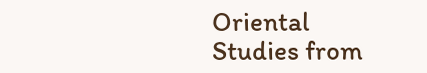Oriental Studies from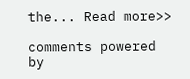the... Read more>>

comments powered by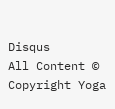Disqus
All Content © Copyright Yoga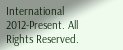International 2012-Present. All Rights Reserved.